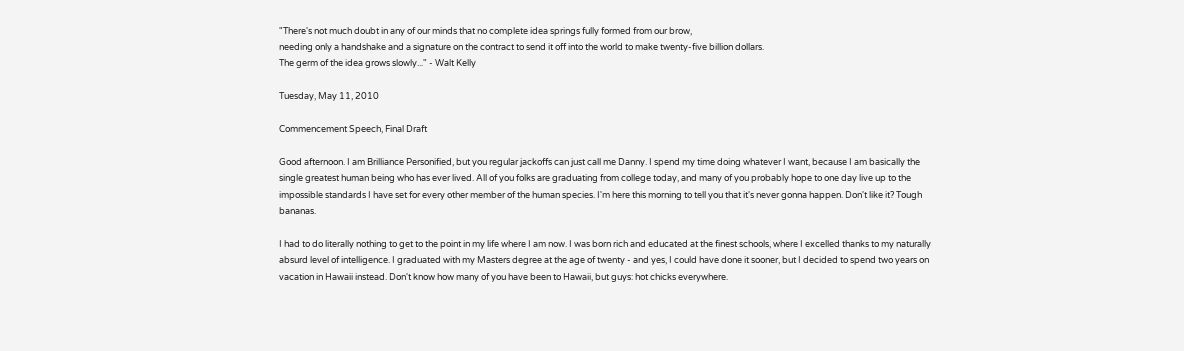"There's not much doubt in any of our minds that no complete idea springs fully formed from our brow,
needing only a handshake and a signature on the contract to send it off into the world to make twenty-five billion dollars.
The germ of the idea grows slowly..." - Walt Kelly

Tuesday, May 11, 2010

Commencement Speech, Final Draft

Good afternoon. I am Brilliance Personified, but you regular jackoffs can just call me Danny. I spend my time doing whatever I want, because I am basically the single greatest human being who has ever lived. All of you folks are graduating from college today, and many of you probably hope to one day live up to the impossible standards I have set for every other member of the human species. I'm here this morning to tell you that it's never gonna happen. Don't like it? Tough bananas.

I had to do literally nothing to get to the point in my life where I am now. I was born rich and educated at the finest schools, where I excelled thanks to my naturally absurd level of intelligence. I graduated with my Masters degree at the age of twenty - and yes, I could have done it sooner, but I decided to spend two years on vacation in Hawaii instead. Don't know how many of you have been to Hawaii, but guys: hot chicks everywhere.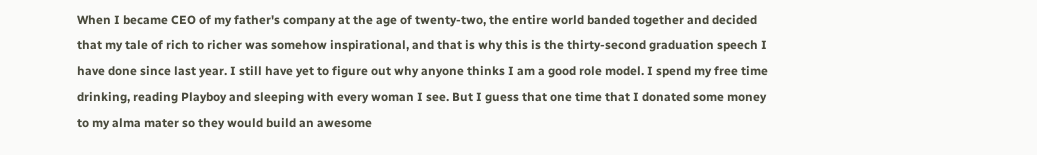When I became CEO of my father's company at the age of twenty-two, the entire world banded together and decided that my tale of rich to richer was somehow inspirational, and that is why this is the thirty-second graduation speech I have done since last year. I still have yet to figure out why anyone thinks I am a good role model. I spend my free time drinking, reading Playboy and sleeping with every woman I see. But I guess that one time that I donated some money to my alma mater so they would build an awesome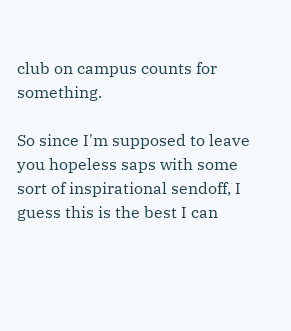club on campus counts for something.

So since I'm supposed to leave you hopeless saps with some sort of inspirational sendoff, I guess this is the best I can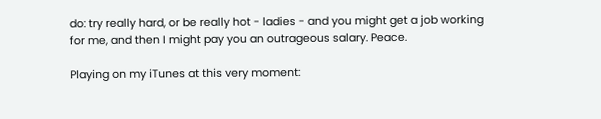do: try really hard, or be really hot - ladies - and you might get a job working for me, and then I might pay you an outrageous salary. Peace.

Playing on my iTunes at this very moment: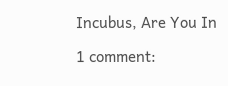Incubus, Are You In

1 comment: